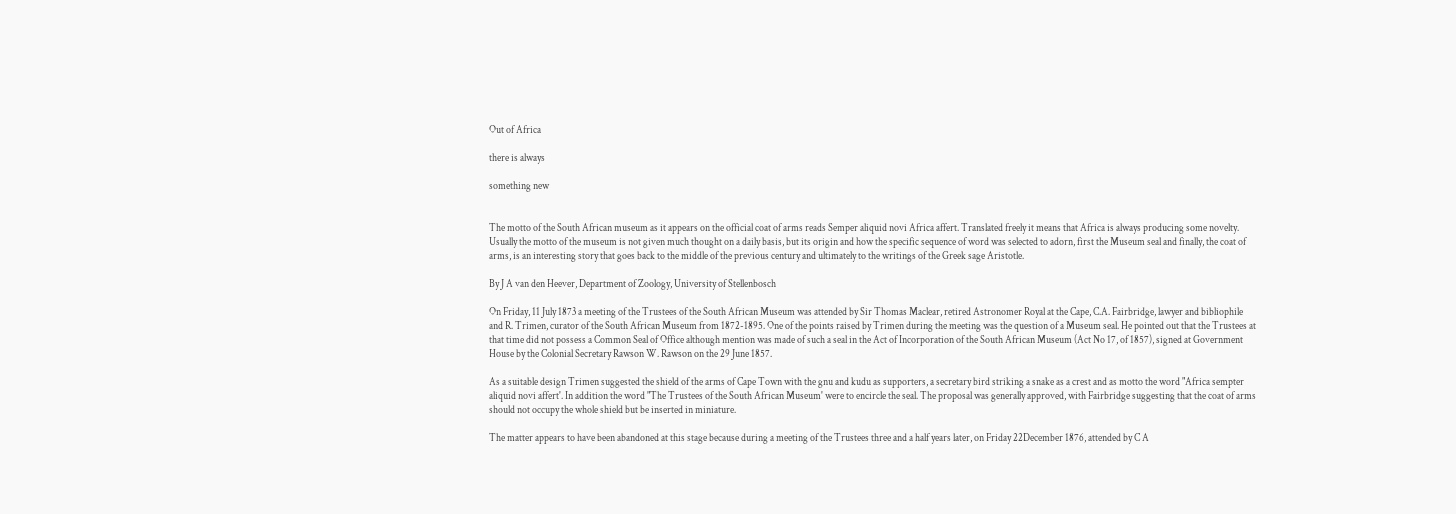Out of Africa

there is always

something new


The motto of the South African museum as it appears on the official coat of arms reads Semper aliquid novi Africa affert. Translated freely it means that Africa is always producing some novelty. Usually the motto of the museum is not given much thought on a daily basis, but its origin and how the specific sequence of word was selected to adorn, first the Museum seal and finally, the coat of arms, is an interesting story that goes back to the middle of the previous century and ultimately to the writings of the Greek sage Aristotle.

By J A van den Heever, Department of Zoology, University of Stellenbosch

On Friday, 11 July 1873 a meeting of the Trustees of the South African Museum was attended by Sir Thomas Maclear, retired Astronomer Royal at the Cape, C.A. Fairbridge, lawyer and bibliophile and R. Trimen, curator of the South African Museum from 1872-1895. One of the points raised by Trimen during the meeting was the question of a Museum seal. He pointed out that the Trustees at that time did not possess a Common Seal of Office although mention was made of such a seal in the Act of Incorporation of the South African Museum (Act No 17, of 1857), signed at Government House by the Colonial Secretary Rawson W. Rawson on the 29 June 1857.

As a suitable design Trimen suggested the shield of the arms of Cape Town with the gnu and kudu as supporters, a secretary bird striking a snake as a crest and as motto the word "Africa sempter aliquid novi affert'. In addition the word "The Trustees of the South African Museum' were to encircle the seal. The proposal was generally approved, with Fairbridge suggesting that the coat of arms should not occupy the whole shield but be inserted in miniature.

The matter appears to have been abandoned at this stage because during a meeting of the Trustees three and a half years later, on Friday 22December 1876, attended by C A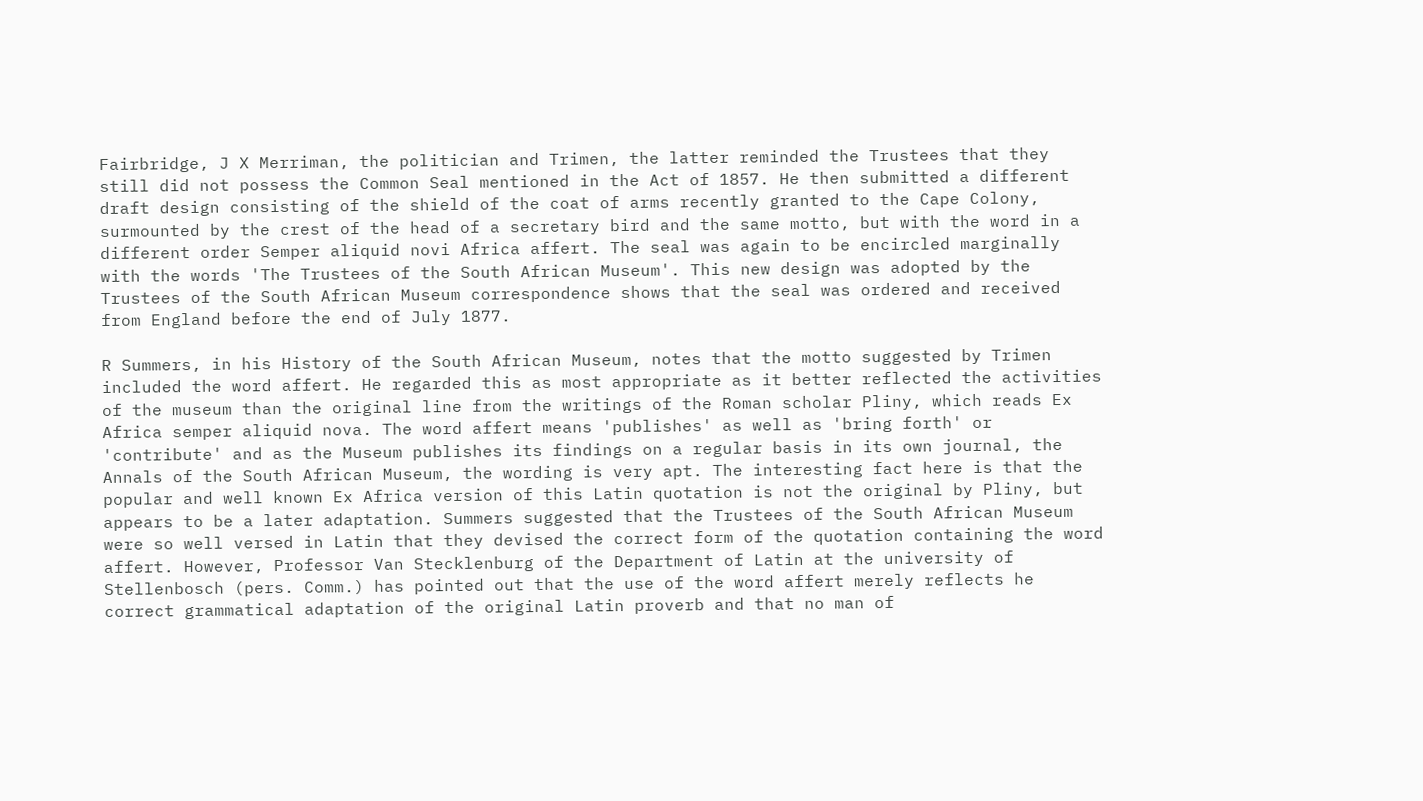Fairbridge, J X Merriman, the politician and Trimen, the latter reminded the Trustees that they still did not possess the Common Seal mentioned in the Act of 1857. He then submitted a different draft design consisting of the shield of the coat of arms recently granted to the Cape Colony, surmounted by the crest of the head of a secretary bird and the same motto, but with the word in a different order Semper aliquid novi Africa affert. The seal was again to be encircled marginally with the words 'The Trustees of the South African Museum'. This new design was adopted by the Trustees of the South African Museum correspondence shows that the seal was ordered and received from England before the end of July 1877.

R Summers, in his History of the South African Museum, notes that the motto suggested by Trimen included the word affert. He regarded this as most appropriate as it better reflected the activities of the museum than the original line from the writings of the Roman scholar Pliny, which reads Ex Africa semper aliquid nova. The word affert means 'publishes' as well as 'bring forth' or 'contribute' and as the Museum publishes its findings on a regular basis in its own journal, the Annals of the South African Museum, the wording is very apt. The interesting fact here is that the popular and well known Ex Africa version of this Latin quotation is not the original by Pliny, but appears to be a later adaptation. Summers suggested that the Trustees of the South African Museum were so well versed in Latin that they devised the correct form of the quotation containing the word affert. However, Professor Van Stecklenburg of the Department of Latin at the university of Stellenbosch (pers. Comm.) has pointed out that the use of the word affert merely reflects he correct grammatical adaptation of the original Latin proverb and that no man of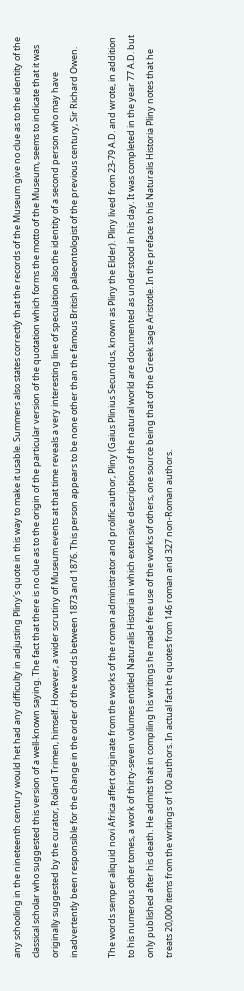any schooling in the nineteenth century would het had any difficulty in adjusting Pliny's quote in this way to make it usable. Summers also states correctly that the records of the Museum give no clue as to the identity of the classical scholar who suggested this version of a well-known saying. The fact that there is no clue as to the origin of the particular version of the quotation which forms the motto of the Museum, seems to indicate that it was originally suggested by the curator, Roland Trimen, himself. However, a wider scrutiny of Museum events at that time reveals a very interesting line of speculation also the identity of a second person who may have inadvertently been responsible for the change in the order of the words between 1873 and 1876. This person appears to be none other than the famous British palaeontologist of the previous century, Sir Richard Owen.

The words semper aliquid novi Africa affert originate from the works of the roman administrator and prolific author, Pliny (Gaius Plinius Secundus, known as Pliny the Elder). Pliny lived from 23-79 A.D. and wrote, in addition to his numerous other tomes, a work of thirty-seven volumes entitled Naturalis Historia in which extensive descriptions of the natural world are documented as understood in his day. It was completed in the year 77 A.D. but only published after his death. He admits that in compiling his writings he made free use of the works of others, one source being that of the Greek sage Aristotle. In the preface to his Naturalis Historia Pliny notes that he treats 20,000 items from the writings of 100 authors. In actual fact he quotes from 146 roman and 327 non-Roman authors.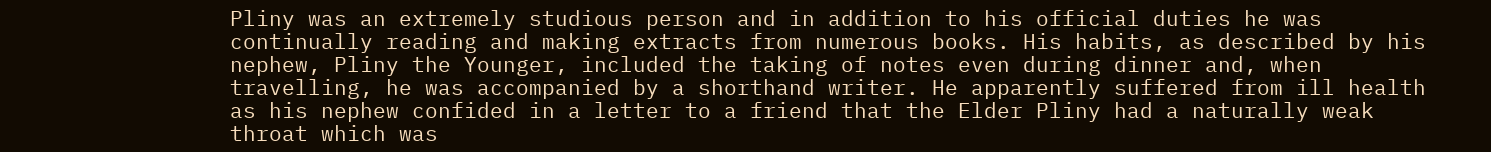Pliny was an extremely studious person and in addition to his official duties he was continually reading and making extracts from numerous books. His habits, as described by his nephew, Pliny the Younger, included the taking of notes even during dinner and, when travelling, he was accompanied by a shorthand writer. He apparently suffered from ill health as his nephew confided in a letter to a friend that the Elder Pliny had a naturally weak throat which was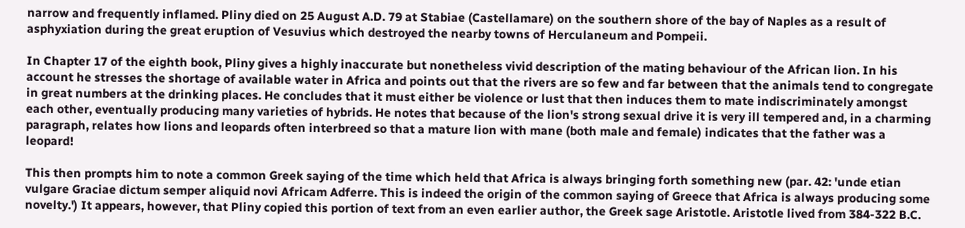narrow and frequently inflamed. Pliny died on 25 August A.D. 79 at Stabiae (Castellamare) on the southern shore of the bay of Naples as a result of asphyxiation during the great eruption of Vesuvius which destroyed the nearby towns of Herculaneum and Pompeii.

In Chapter 17 of the eighth book, Pliny gives a highly inaccurate but nonetheless vivid description of the mating behaviour of the African lion. In his account he stresses the shortage of available water in Africa and points out that the rivers are so few and far between that the animals tend to congregate in great numbers at the drinking places. He concludes that it must either be violence or lust that then induces them to mate indiscriminately amongst each other, eventually producing many varieties of hybrids. He notes that because of the lion's strong sexual drive it is very ill tempered and, in a charming paragraph, relates how lions and leopards often interbreed so that a mature lion with mane (both male and female) indicates that the father was a leopard!

This then prompts him to note a common Greek saying of the time which held that Africa is always bringing forth something new (par. 42: 'unde etian vulgare Graciae dictum semper aliquid novi Africam Adferre. This is indeed the origin of the common saying of Greece that Africa is always producing some novelty.') It appears, however, that Pliny copied this portion of text from an even earlier author, the Greek sage Aristotle. Aristotle lived from 384-322 B.C.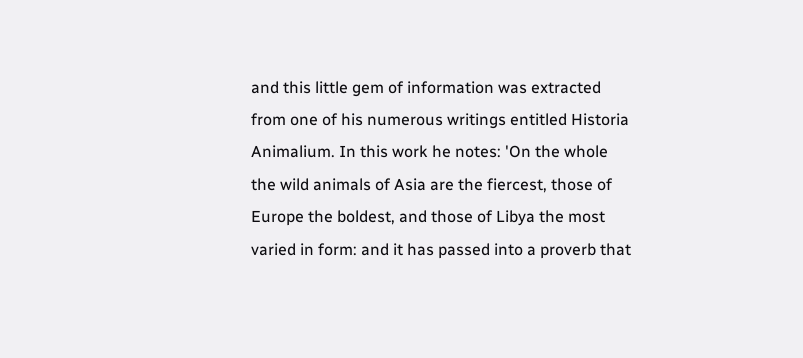and this little gem of information was extracted from one of his numerous writings entitled Historia Animalium. In this work he notes: 'On the whole the wild animals of Asia are the fiercest, those of Europe the boldest, and those of Libya the most varied in form: and it has passed into a proverb that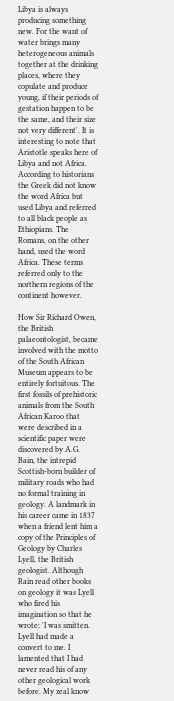Libya is always producing something new. For the want of water brings many heterogeneous animals together at the drinking places, where they copulate and produce young, if their periods of gestation happen to be the same, and their size not very different'. It is interesting to note that Aristotle speaks here of Libya and not Africa. According to historians the Greek did not know the word Africa but used Libya and referred to all black people as Ethiopians. The Romans, on the other hand, used the word Africa. These terms referred only to the northern regions of the continent however.

How Sir Richard Owen, the British palaeontologist, became involved with the motto of the South African Museum appears to be entirely fortuitous. The first fossils of prehistoric animals from the South African Karoo that were described in a scientific paper were discovered by A.G. Bain, the intrepid Scottish-born builder of military roads who had no formal training in geology. A landmark in his career came in 1837 when a friend lent him a copy of the Principles of Geology by Charles Lyell, the British geologist. Although Rain read other books on geology it was Lyell who fired his imagination so that he wrote: 'I was smitten. Lyell had made a convert to me. I lamented that I had never read his of any other geological work before. My zeal know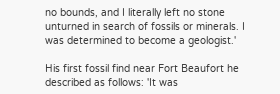no bounds, and I literally left no stone unturned in search of fossils or minerals. I was determined to become a geologist.'

His first fossil find near Fort Beaufort he described as follows: 'It was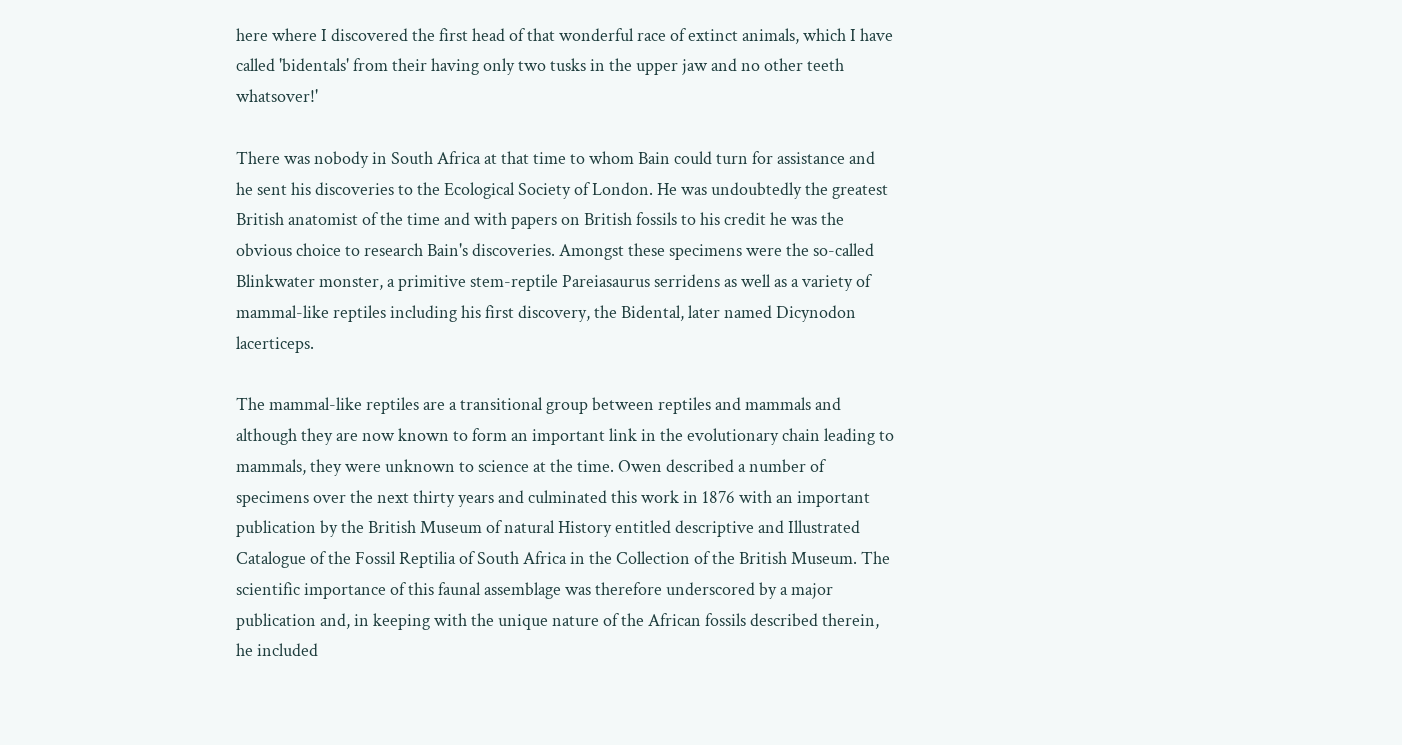here where I discovered the first head of that wonderful race of extinct animals, which I have called 'bidentals' from their having only two tusks in the upper jaw and no other teeth whatsover!'

There was nobody in South Africa at that time to whom Bain could turn for assistance and he sent his discoveries to the Ecological Society of London. He was undoubtedly the greatest British anatomist of the time and with papers on British fossils to his credit he was the obvious choice to research Bain's discoveries. Amongst these specimens were the so-called Blinkwater monster, a primitive stem-reptile Pareiasaurus serridens as well as a variety of mammal-like reptiles including his first discovery, the Bidental, later named Dicynodon lacerticeps.

The mammal-like reptiles are a transitional group between reptiles and mammals and although they are now known to form an important link in the evolutionary chain leading to mammals, they were unknown to science at the time. Owen described a number of specimens over the next thirty years and culminated this work in 1876 with an important publication by the British Museum of natural History entitled descriptive and Illustrated Catalogue of the Fossil Reptilia of South Africa in the Collection of the British Museum. The scientific importance of this faunal assemblage was therefore underscored by a major publication and, in keeping with the unique nature of the African fossils described therein, he included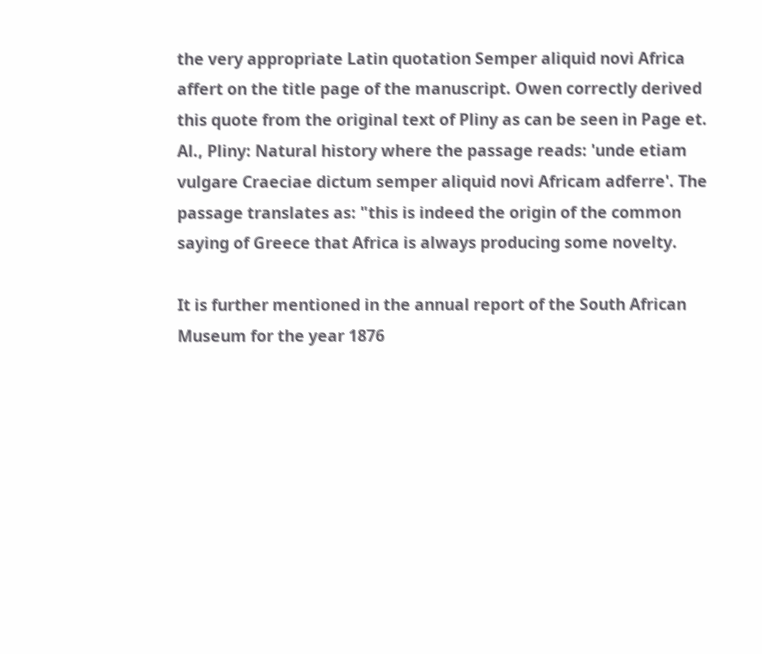the very appropriate Latin quotation Semper aliquid novi Africa affert on the title page of the manuscript. Owen correctly derived this quote from the original text of Pliny as can be seen in Page et. Al., Pliny: Natural history where the passage reads: 'unde etiam vulgare Craeciae dictum semper aliquid novi Africam adferre'. The passage translates as: "this is indeed the origin of the common saying of Greece that Africa is always producing some novelty.

It is further mentioned in the annual report of the South African Museum for the year 1876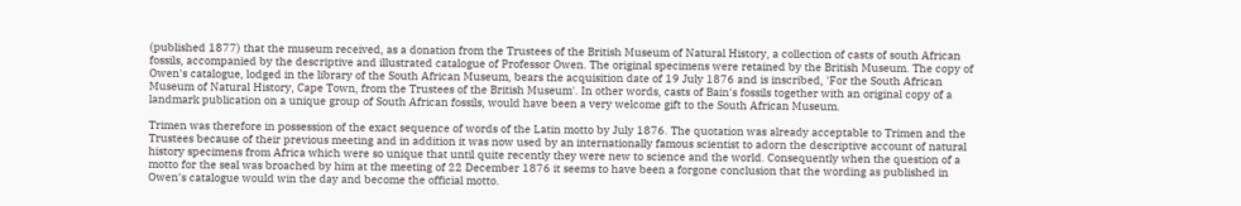(published 1877) that the museum received, as a donation from the Trustees of the British Museum of Natural History, a collection of casts of south African fossils, accompanied by the descriptive and illustrated catalogue of Professor Owen. The original specimens were retained by the British Museum. The copy of Owen's catalogue, lodged in the library of the South African Museum, bears the acquisition date of 19 July 1876 and is inscribed, 'For the South African Museum of Natural History, Cape Town, from the Trustees of the British Museum'. In other words, casts of Bain's fossils together with an original copy of a landmark publication on a unique group of South African fossils, would have been a very welcome gift to the South African Museum.

Trimen was therefore in possession of the exact sequence of words of the Latin motto by July 1876. The quotation was already acceptable to Trimen and the Trustees because of their previous meeting and in addition it was now used by an internationally famous scientist to adorn the descriptive account of natural history specimens from Africa which were so unique that until quite recently they were new to science and the world. Consequently when the question of a motto for the seal was broached by him at the meeting of 22 December 1876 it seems to have been a forgone conclusion that the wording as published in Owen's catalogue would win the day and become the official motto.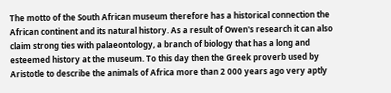The motto of the South African museum therefore has a historical connection the African continent and its natural history. As a result of Owen's research it can also claim strong ties with palaeontology, a branch of biology that has a long and esteemed history at the museum. To this day then the Greek proverb used by Aristotle to describe the animals of Africa more than 2 000 years ago very aptly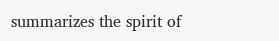summarizes the spirit of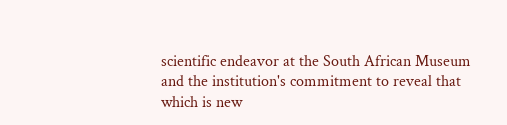scientific endeavor at the South African Museum and the institution's commitment to reveal that which is new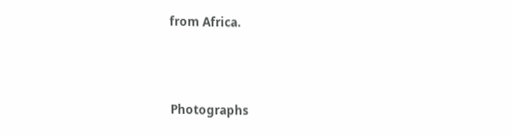from Africa.



Photographs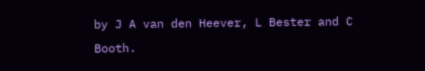by J A van den Heever, L Bester and C Booth.